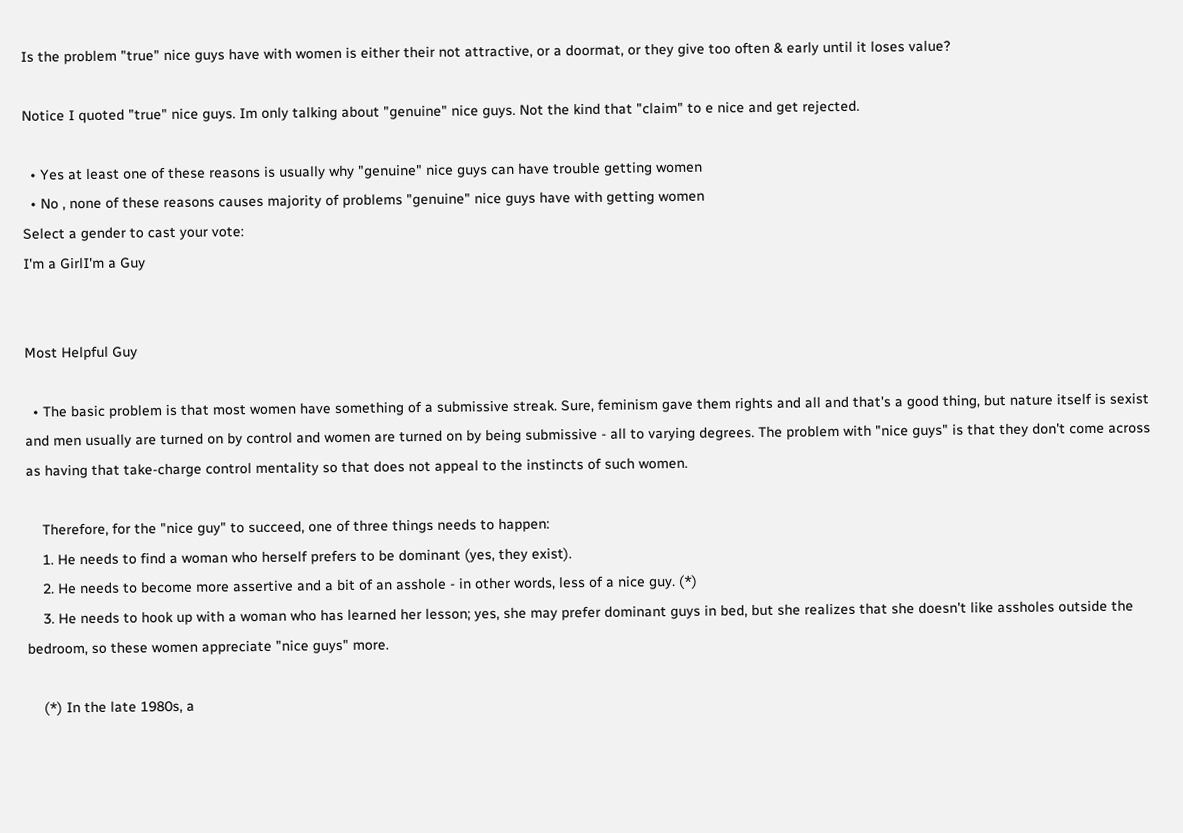Is the problem "true" nice guys have with women is either their not attractive, or a doormat, or they give too often & early until it loses value?

Notice I quoted "true" nice guys. Im only talking about "genuine" nice guys. Not the kind that "claim" to e nice and get rejected.

  • Yes at least one of these reasons is usually why "genuine" nice guys can have trouble getting women
  • No , none of these reasons causes majority of problems "genuine" nice guys have with getting women
Select a gender to cast your vote:
I'm a GirlI'm a Guy


Most Helpful Guy

  • The basic problem is that most women have something of a submissive streak. Sure, feminism gave them rights and all and that's a good thing, but nature itself is sexist and men usually are turned on by control and women are turned on by being submissive - all to varying degrees. The problem with "nice guys" is that they don't come across as having that take-charge control mentality so that does not appeal to the instincts of such women.

    Therefore, for the "nice guy" to succeed, one of three things needs to happen:
    1. He needs to find a woman who herself prefers to be dominant (yes, they exist).
    2. He needs to become more assertive and a bit of an asshole - in other words, less of a nice guy. (*)
    3. He needs to hook up with a woman who has learned her lesson; yes, she may prefer dominant guys in bed, but she realizes that she doesn't like assholes outside the bedroom, so these women appreciate "nice guys" more.

    (*) In the late 1980s, a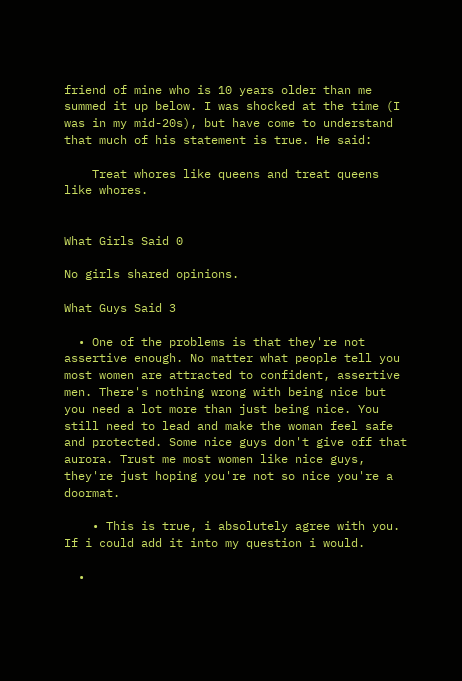friend of mine who is 10 years older than me summed it up below. I was shocked at the time (I was in my mid-20s), but have come to understand that much of his statement is true. He said:

    Treat whores like queens and treat queens like whores.


What Girls Said 0

No girls shared opinions.

What Guys Said 3

  • One of the problems is that they're not assertive enough. No matter what people tell you most women are attracted to confident, assertive men. There's nothing wrong with being nice but you need a lot more than just being nice. You still need to lead and make the woman feel safe and protected. Some nice guys don't give off that aurora. Trust me most women like nice guys, they're just hoping you're not so nice you're a doormat.

    • This is true, i absolutely agree with you. If i could add it into my question i would.

  •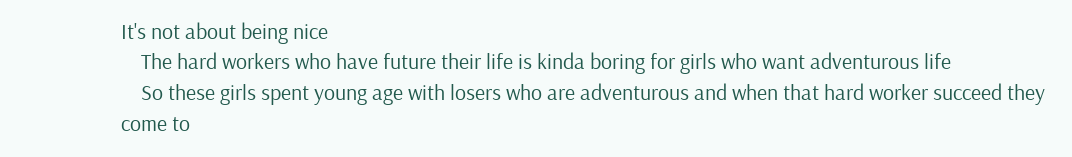It's not about being nice
    The hard workers who have future their life is kinda boring for girls who want adventurous life
    So these girls spent young age with losers who are adventurous and when that hard worker succeed they come to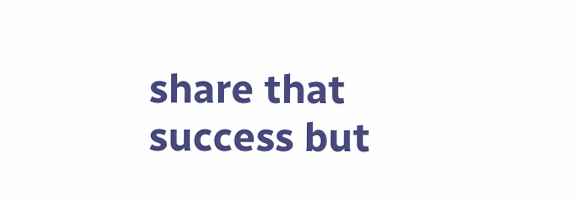share that success but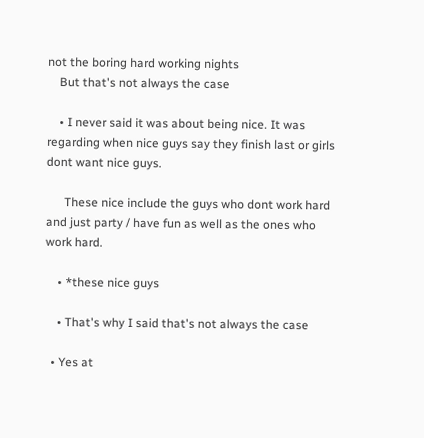not the boring hard working nights
    But that's not always the case

    • I never said it was about being nice. It was regarding when nice guys say they finish last or girls dont want nice guys.

      These nice include the guys who dont work hard and just party / have fun as well as the ones who work hard.

    • *these nice guys

    • That's why I said that's not always the case

  • Yes at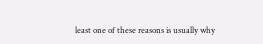least one of these reasons is usually why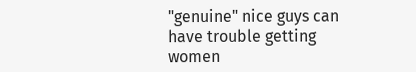"genuine" nice guys can have trouble getting women